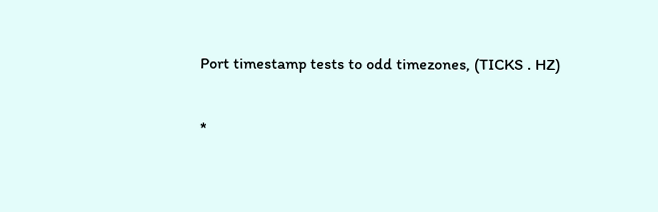Port timestamp tests to odd timezones, (TICKS . HZ)

*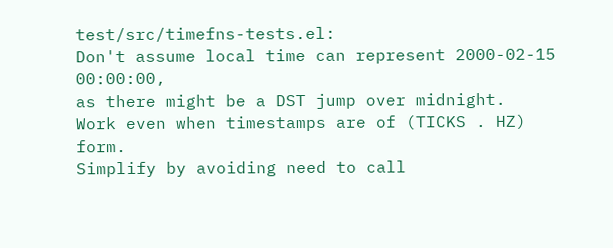test/src/timefns-tests.el:
Don't assume local time can represent 2000-02-15 00:00:00,
as there might be a DST jump over midnight.
Work even when timestamps are of (TICKS . HZ) form.
Simplify by avoiding need to call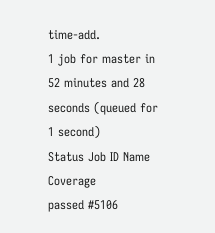time-add.
1 job for master in 52 minutes and 28 seconds (queued for 1 second)
Status Job ID Name Coverage
passed #5106